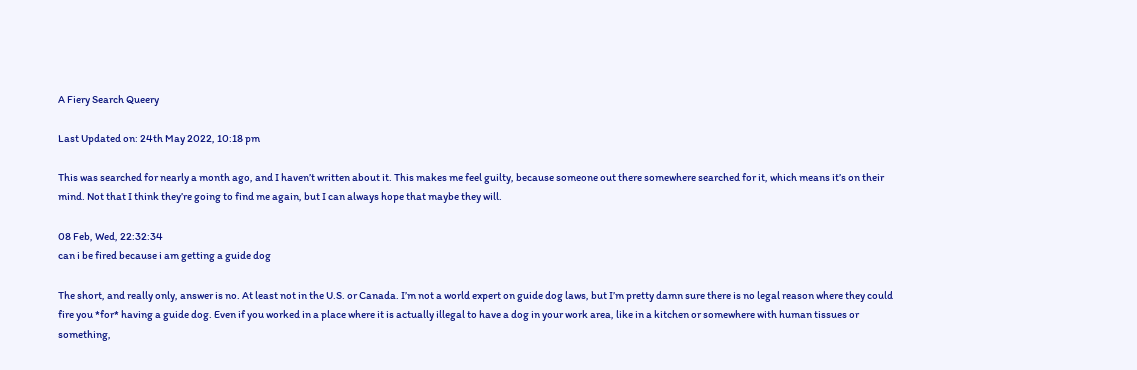A Fiery Search Queery

Last Updated on: 24th May 2022, 10:18 pm

This was searched for nearly a month ago, and I haven’t written about it. This makes me feel guilty, because someone out there somewhere searched for it, which means it’s on their mind. Not that I think they’re going to find me again, but I can always hope that maybe they will.

08 Feb, Wed, 22:32:34
can i be fired because i am getting a guide dog

The short, and really only, answer is no. At least not in the U.S. or Canada. I’m not a world expert on guide dog laws, but I’m pretty damn sure there is no legal reason where they could fire you *for* having a guide dog. Even if you worked in a place where it is actually illegal to have a dog in your work area, like in a kitchen or somewhere with human tissues or something,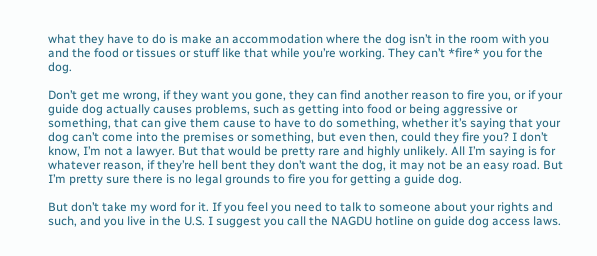what they have to do is make an accommodation where the dog isn’t in the room with you and the food or tissues or stuff like that while you’re working. They can’t *fire* you for the dog.

Don’t get me wrong, if they want you gone, they can find another reason to fire you, or if your guide dog actually causes problems, such as getting into food or being aggressive or something, that can give them cause to have to do something, whether it’s saying that your dog can’t come into the premises or something, but even then, could they fire you? I don’t know, I’m not a lawyer. But that would be pretty rare and highly unlikely. All I’m saying is for whatever reason, if they’re hell bent they don’t want the dog, it may not be an easy road. But I’m pretty sure there is no legal grounds to fire you for getting a guide dog.

But don’t take my word for it. If you feel you need to talk to someone about your rights and such, and you live in the U.S. I suggest you call the NAGDU hotline on guide dog access laws.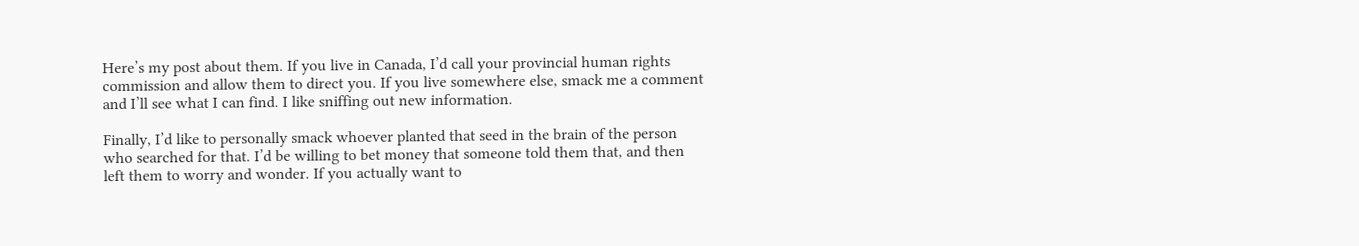Here’s my post about them. If you live in Canada, I’d call your provincial human rights commission and allow them to direct you. If you live somewhere else, smack me a comment and I’ll see what I can find. I like sniffing out new information.

Finally, I’d like to personally smack whoever planted that seed in the brain of the person who searched for that. I’d be willing to bet money that someone told them that, and then left them to worry and wonder. If you actually want to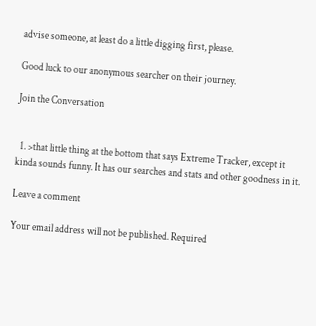advise someone, at least do a little digging first, please.

Good luck to our anonymous searcher on their journey.

Join the Conversation


  1. >that little thing at the bottom that says Extreme Tracker, except it kinda sounds funny. It has our searches and stats and other goodness in it.

Leave a comment

Your email address will not be published. Required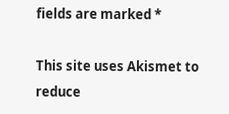fields are marked *

This site uses Akismet to reduce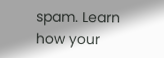spam. Learn how your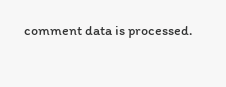comment data is processed.